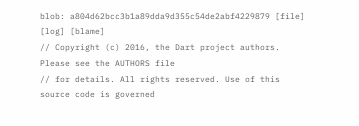blob: a804d62bcc3b1a89dda9d355c54de2abf4229879 [file] [log] [blame]
// Copyright (c) 2016, the Dart project authors. Please see the AUTHORS file
// for details. All rights reserved. Use of this source code is governed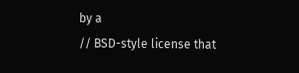by a
// BSD-style license that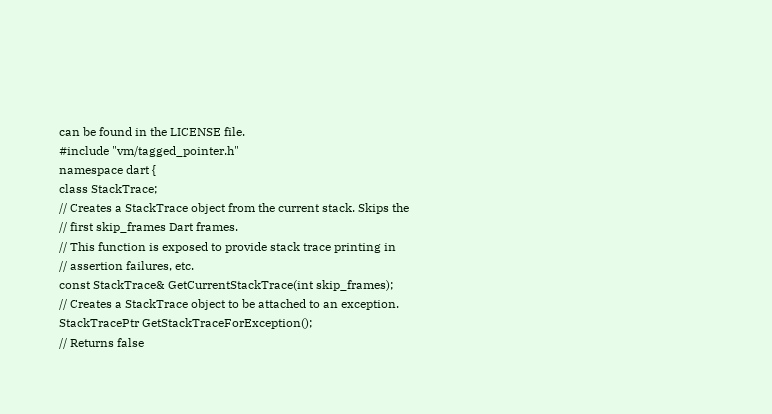can be found in the LICENSE file.
#include "vm/tagged_pointer.h"
namespace dart {
class StackTrace;
// Creates a StackTrace object from the current stack. Skips the
// first skip_frames Dart frames.
// This function is exposed to provide stack trace printing in
// assertion failures, etc.
const StackTrace& GetCurrentStackTrace(int skip_frames);
// Creates a StackTrace object to be attached to an exception.
StackTracePtr GetStackTraceForException();
// Returns false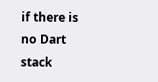if there is no Dart stack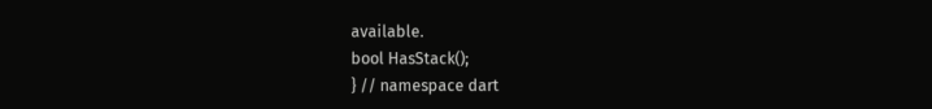available.
bool HasStack();
} // namespace dart